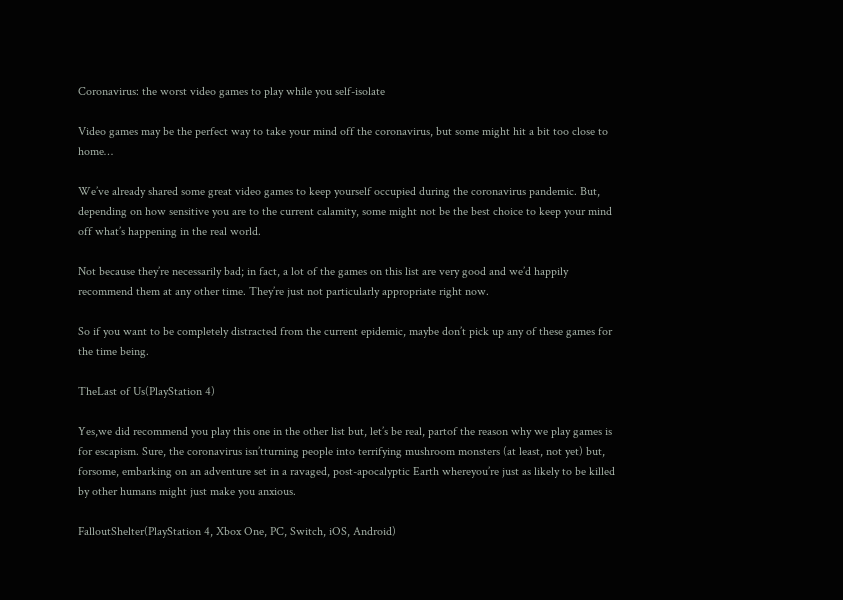Coronavirus: the worst video games to play while you self-isolate

Video games may be the perfect way to take your mind off the coronavirus, but some might hit a bit too close to home…

We’ve already shared some great video games to keep yourself occupied during the coronavirus pandemic. But, depending on how sensitive you are to the current calamity, some might not be the best choice to keep your mind off what’s happening in the real world.

Not because they’re necessarily bad; in fact, a lot of the games on this list are very good and we’d happily recommend them at any other time. They’re just not particularly appropriate right now.

So if you want to be completely distracted from the current epidemic, maybe don’t pick up any of these games for the time being.

TheLast of Us(PlayStation 4)

Yes,we did recommend you play this one in the other list but, let’s be real, partof the reason why we play games is for escapism. Sure, the coronavirus isn’tturning people into terrifying mushroom monsters (at least, not yet) but, forsome, embarking on an adventure set in a ravaged, post-apocalyptic Earth whereyou’re just as likely to be killed by other humans might just make you anxious.

FalloutShelter(PlayStation 4, Xbox One, PC, Switch, iOS, Android)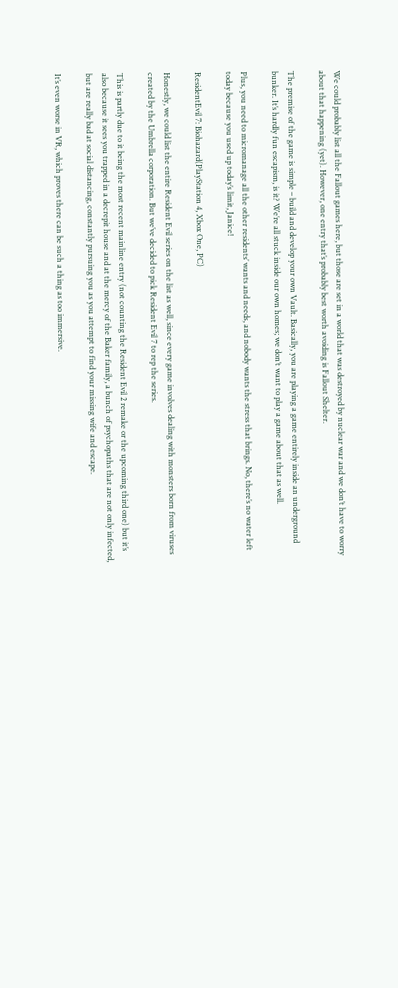We could probably list all the Fallout games here, but those are set in a world that was destroyed by nuclear war and we don’t have to worry about that happening (yet). However, one entry that’s probably best worth avoiding is Fallout Shelter.

The premise of the game is simple – build and develop your own Vault. Basically, you are playing a game entirely inside an underground bunker. It’s hardly fun escapism, is it? We’re all stuck inside our own homes; we don’t want to play a game about that as well.

Plus, you need to micromanage all the other residents’ wants and needs, and nobody wants the stress that brings. No, there’s no water left today because you used up today’s limit, Janice!

ResidentEvil 7: Biohazard(PlayStation 4, Xbox One, PC)

Honestly, we could list the entire Resident Evil series on the list as well, since every game involves dealing with monsters born from viruses created by the Umbrella corporation. But we’ve decided to pick Resident Evil 7 to rep the series.

This is partly due to it being the most recent mainline entry (not counting the Resident Evil 2 remake or the upcoming third one) but it’s also because it sees you trapped in a decrepit house and at the mercy of the Baker family, a bunch of psychopaths that are not only infected, but are really bad at social distancing, constantly pursuing you as you attempt to find your missing wife and escape.

It’s even worse in VR, which proves there can be such a thing as too immersive.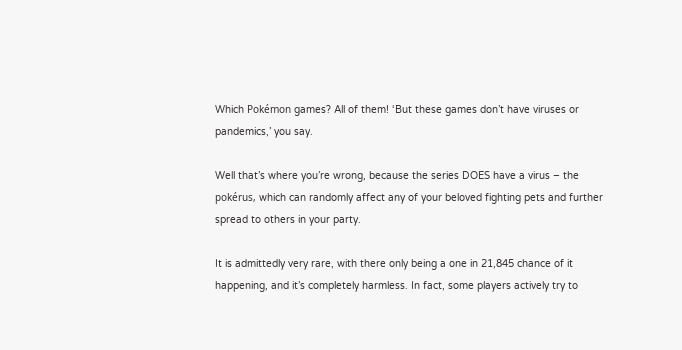Which Pokémon games? All of them! ‘But these games don’t have viruses or pandemics,’ you say.

Well that’s where you’re wrong, because the series DOES have a virus – the pokérus, which can randomly affect any of your beloved fighting pets and further spread to others in your party.

It is admittedly very rare, with there only being a one in 21,845 chance of it happening, and it’s completely harmless. In fact, some players actively try to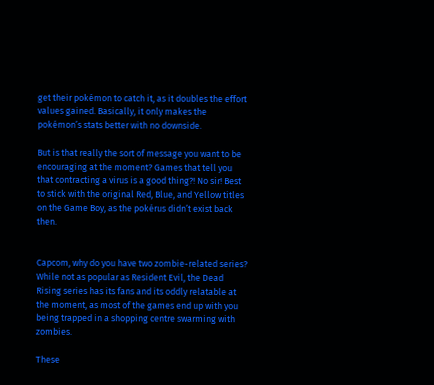get their pokémon to catch it, as it doubles the effort values gained. Basically, it only makes the pokémon’s stats better with no downside.

But is that really the sort of message you want to be encouraging at the moment? Games that tell you that contracting a virus is a good thing?! No sir! Best to stick with the original Red, Blue, and Yellow titles on the Game Boy, as the pokérus didn’t exist back then.


Capcom, why do you have two zombie-related series? While not as popular as Resident Evil, the Dead Rising series has its fans and its oddly relatable at the moment, as most of the games end up with you being trapped in a shopping centre swarming with zombies.

These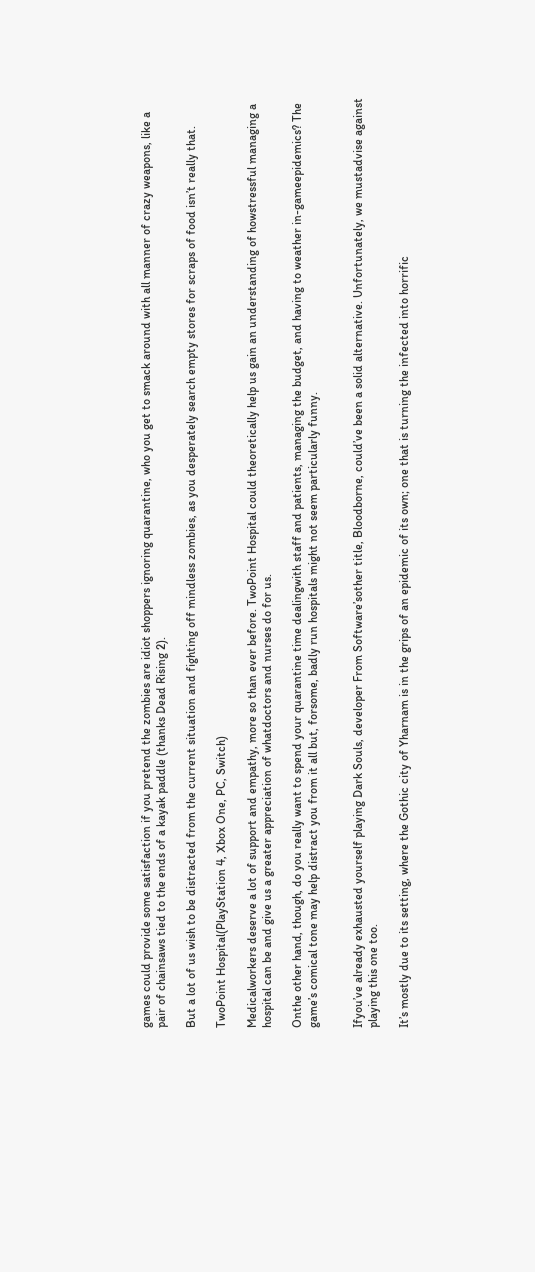games could provide some satisfaction if you pretend the zombies are idiot shoppers ignoring quarantine, who you get to smack around with all manner of crazy weapons, like a pair of chainsaws tied to the ends of a kayak paddle (thanks Dead Rising 2).

But a lot of us wish to be distracted from the current situation and fighting off mindless zombies, as you desperately search empty stores for scraps of food isn’t really that.

TwoPoint Hospital(PlayStation 4, Xbox One, PC, Switch)

Medicalworkers deserve a lot of support and empathy, more so than ever before. TwoPoint Hospital could theoretically help us gain an understanding of howstressful managing a hospital can be and give us a greater appreciation of whatdoctors and nurses do for us.

Onthe other hand, though, do you really want to spend your quarantine time dealingwith staff and patients, managing the budget, and having to weather in-gameepidemics? The game’s comical tone may help distract you from it all but, forsome, badly run hospitals might not seem particularly funny.


Ifyou’ve already exhausted yourself playing Dark Souls, developer From Software’sother title, Bloodborne, could’ve been a solid alternative. Unfortunately, we mustadvise against playing this one too.

It’s mostly due to its setting, where the Gothic city of Yharnam is in the grips of an epidemic of its own; one that is turning the infected into horrific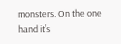monsters. On the one hand it’s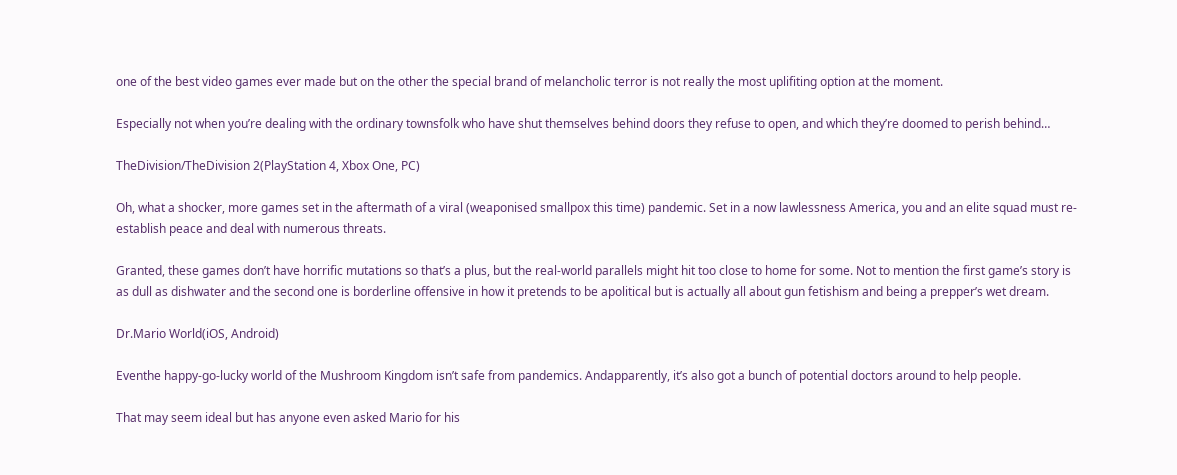one of the best video games ever made but on the other the special brand of melancholic terror is not really the most uplifiting option at the moment.

Especially not when you’re dealing with the ordinary townsfolk who have shut themselves behind doors they refuse to open, and which they’re doomed to perish behind…

TheDivision/TheDivision 2(PlayStation 4, Xbox One, PC)

Oh, what a shocker, more games set in the aftermath of a viral (weaponised smallpox this time) pandemic. Set in a now lawlessness America, you and an elite squad must re-establish peace and deal with numerous threats.

Granted, these games don’t have horrific mutations so that’s a plus, but the real-world parallels might hit too close to home for some. Not to mention the first game’s story is as dull as dishwater and the second one is borderline offensive in how it pretends to be apolitical but is actually all about gun fetishism and being a prepper’s wet dream.

Dr.Mario World(iOS, Android)

Eventhe happy-go-lucky world of the Mushroom Kingdom isn’t safe from pandemics. Andapparently, it’s also got a bunch of potential doctors around to help people.

That may seem ideal but has anyone even asked Mario for his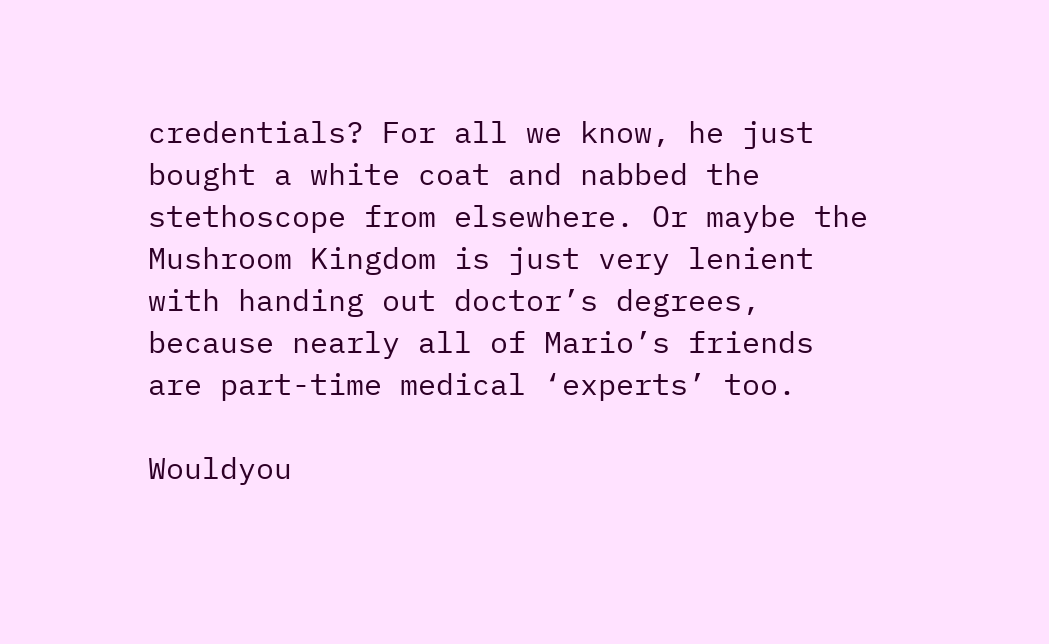credentials? For all we know, he just bought a white coat and nabbed the stethoscope from elsewhere. Or maybe the Mushroom Kingdom is just very lenient with handing out doctor’s degrees, because nearly all of Mario’s friends are part-time medical ‘experts’ too.

Wouldyou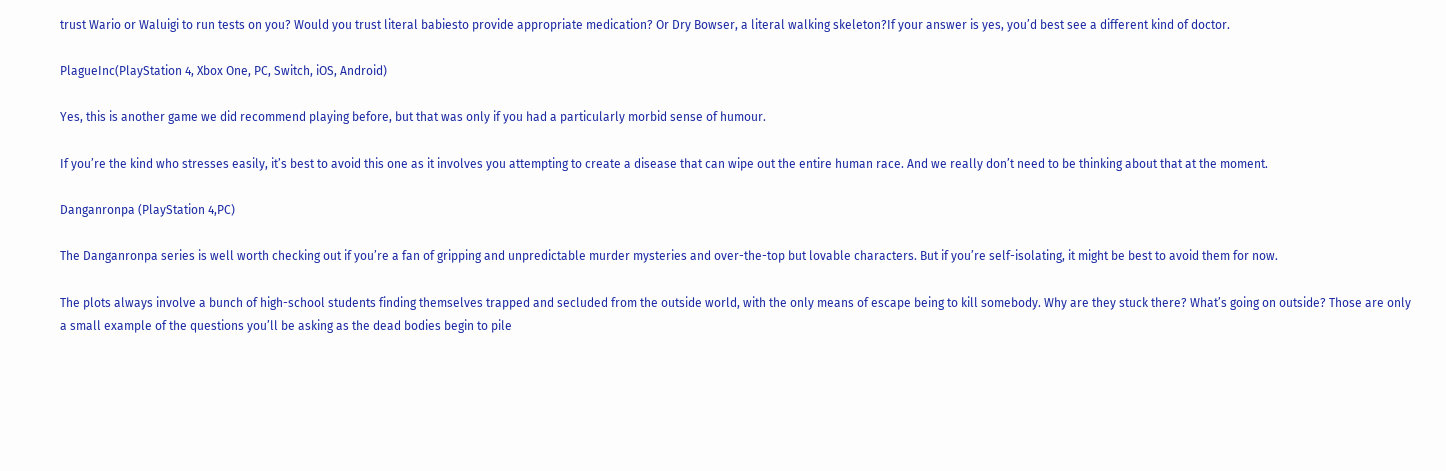trust Wario or Waluigi to run tests on you? Would you trust literal babiesto provide appropriate medication? Or Dry Bowser, a literal walking skeleton?If your answer is yes, you’d best see a different kind of doctor.

PlagueInc(PlayStation 4, Xbox One, PC, Switch, iOS, Android)

Yes, this is another game we did recommend playing before, but that was only if you had a particularly morbid sense of humour.

If you’re the kind who stresses easily, it’s best to avoid this one as it involves you attempting to create a disease that can wipe out the entire human race. And we really don’t need to be thinking about that at the moment.

Danganronpa (PlayStation 4,PC)

The Danganronpa series is well worth checking out if you’re a fan of gripping and unpredictable murder mysteries and over-the-top but lovable characters. But if you’re self-isolating, it might be best to avoid them for now.

The plots always involve a bunch of high-school students finding themselves trapped and secluded from the outside world, with the only means of escape being to kill somebody. Why are they stuck there? What’s going on outside? Those are only a small example of the questions you’ll be asking as the dead bodies begin to pile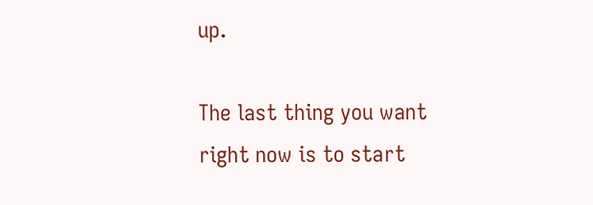up.

The last thing you want right now is to start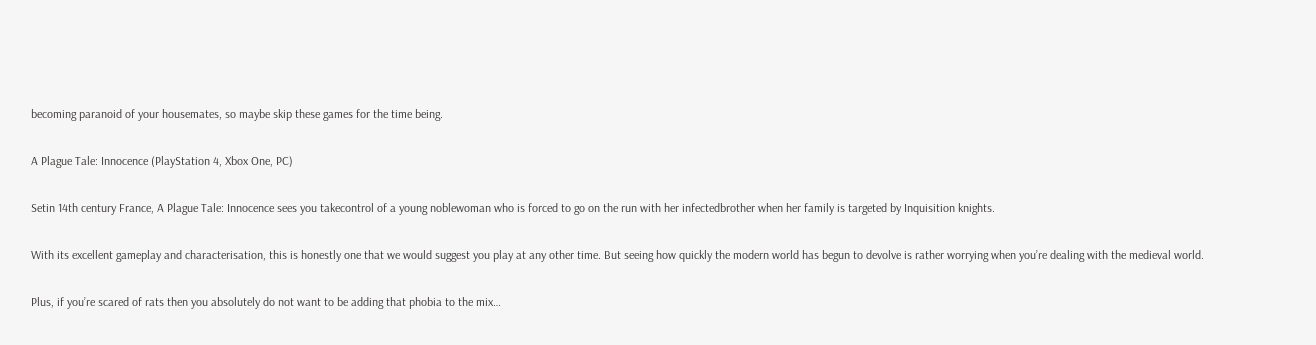becoming paranoid of your housemates, so maybe skip these games for the time being.

A Plague Tale: Innocence (PlayStation 4, Xbox One, PC)

Setin 14th century France, A Plague Tale: Innocence sees you takecontrol of a young noblewoman who is forced to go on the run with her infectedbrother when her family is targeted by Inquisition knights.

With its excellent gameplay and characterisation, this is honestly one that we would suggest you play at any other time. But seeing how quickly the modern world has begun to devolve is rather worrying when you’re dealing with the medieval world.

Plus, if you’re scared of rats then you absolutely do not want to be adding that phobia to the mix…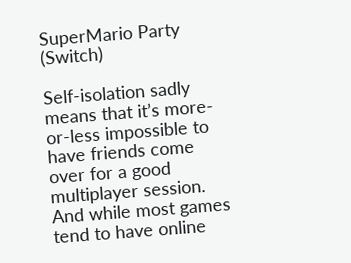SuperMario Party (Switch)

Self-isolation sadly means that it’s more-or-less impossible to have friends come over for a good multiplayer session. And while most games tend to have online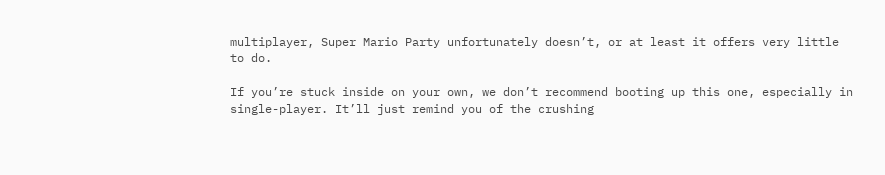multiplayer, Super Mario Party unfortunately doesn’t, or at least it offers very little to do.

If you’re stuck inside on your own, we don’t recommend booting up this one, especially in single-player. It’ll just remind you of the crushing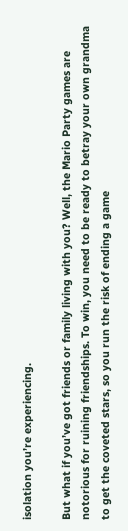isolation you’re experiencing.

But what if you’ve got friends or family living with you? Well, the Mario Party games are notorious for ruining friendships. To win, you need to be ready to betray your own grandma to get the coveted stars, so you run the risk of ending a game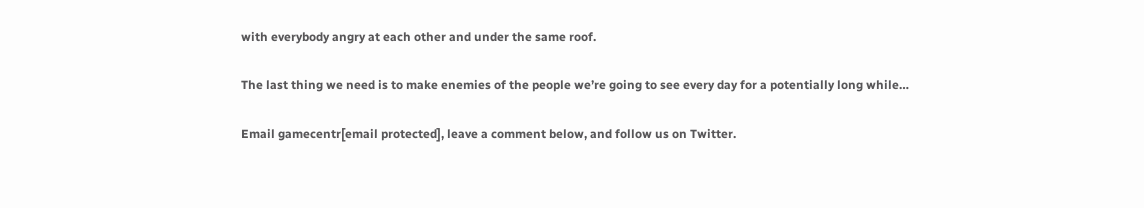with everybody angry at each other and under the same roof.

The last thing we need is to make enemies of the people we’re going to see every day for a potentially long while…

Email gamecentr[email protected], leave a comment below, and follow us on Twitter.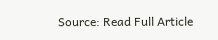Source: Read Full Article